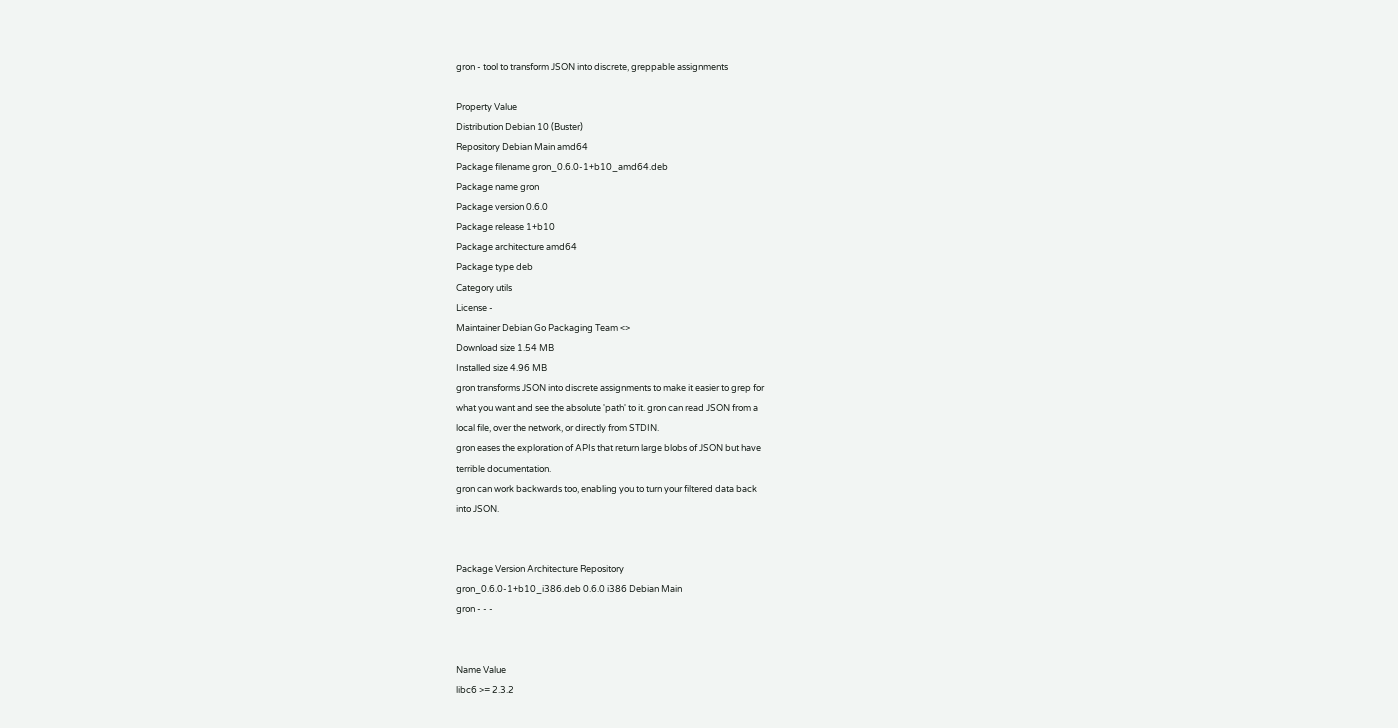gron - tool to transform JSON into discrete, greppable assignments

Property Value
Distribution Debian 10 (Buster)
Repository Debian Main amd64
Package filename gron_0.6.0-1+b10_amd64.deb
Package name gron
Package version 0.6.0
Package release 1+b10
Package architecture amd64
Package type deb
Category utils
License -
Maintainer Debian Go Packaging Team <>
Download size 1.54 MB
Installed size 4.96 MB
gron transforms JSON into discrete assignments to make it easier to grep for
what you want and see the absolute 'path' to it. gron can read JSON from a
local file, over the network, or directly from STDIN.
gron eases the exploration of APIs that return large blobs of JSON but have
terrible documentation.
gron can work backwards too, enabling you to turn your filtered data back
into JSON.


Package Version Architecture Repository
gron_0.6.0-1+b10_i386.deb 0.6.0 i386 Debian Main
gron - - -


Name Value
libc6 >= 2.3.2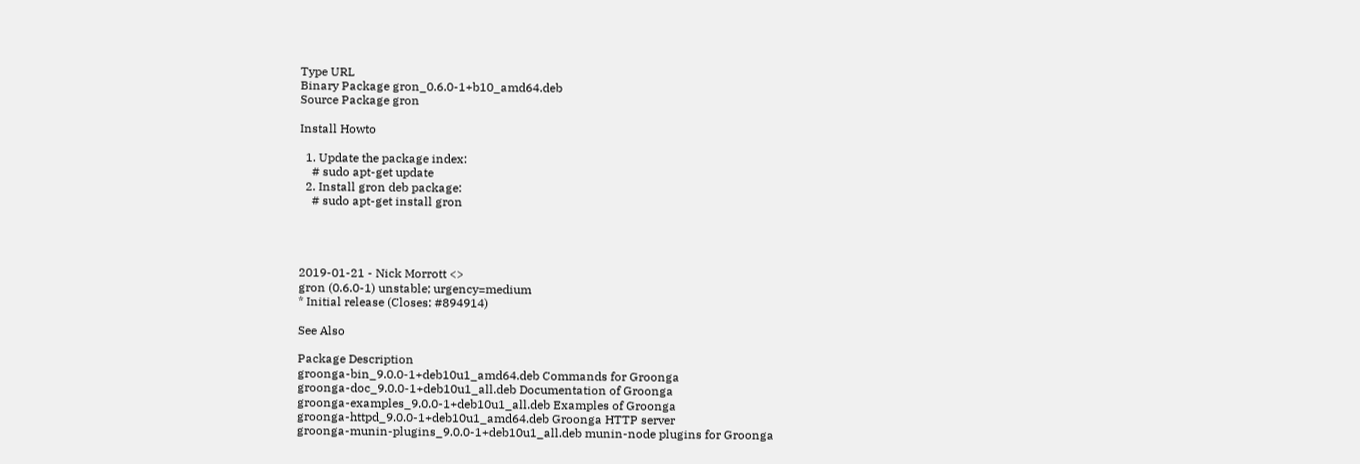Type URL
Binary Package gron_0.6.0-1+b10_amd64.deb
Source Package gron

Install Howto

  1. Update the package index:
    # sudo apt-get update
  2. Install gron deb package:
    # sudo apt-get install gron




2019-01-21 - Nick Morrott <>
gron (0.6.0-1) unstable; urgency=medium
* Initial release (Closes: #894914)

See Also

Package Description
groonga-bin_9.0.0-1+deb10u1_amd64.deb Commands for Groonga
groonga-doc_9.0.0-1+deb10u1_all.deb Documentation of Groonga
groonga-examples_9.0.0-1+deb10u1_all.deb Examples of Groonga
groonga-httpd_9.0.0-1+deb10u1_amd64.deb Groonga HTTP server
groonga-munin-plugins_9.0.0-1+deb10u1_all.deb munin-node plugins for Groonga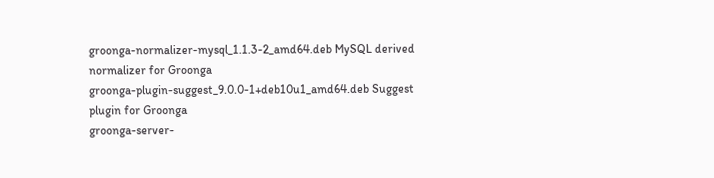groonga-normalizer-mysql_1.1.3-2_amd64.deb MySQL derived normalizer for Groonga
groonga-plugin-suggest_9.0.0-1+deb10u1_amd64.deb Suggest plugin for Groonga
groonga-server-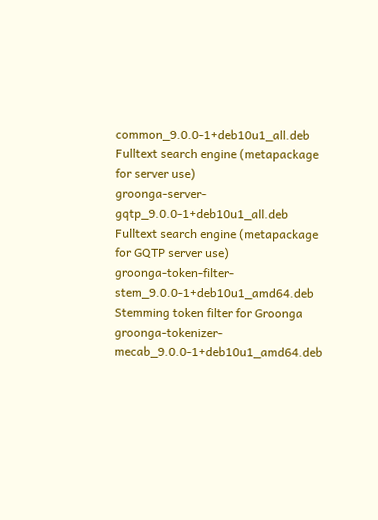common_9.0.0-1+deb10u1_all.deb Fulltext search engine (metapackage for server use)
groonga-server-gqtp_9.0.0-1+deb10u1_all.deb Fulltext search engine (metapackage for GQTP server use)
groonga-token-filter-stem_9.0.0-1+deb10u1_amd64.deb Stemming token filter for Groonga
groonga-tokenizer-mecab_9.0.0-1+deb10u1_amd64.deb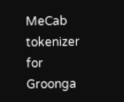MeCab tokenizer for Groonga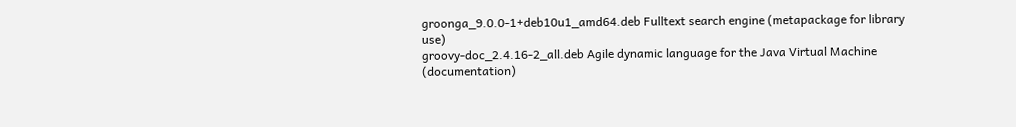groonga_9.0.0-1+deb10u1_amd64.deb Fulltext search engine (metapackage for library use)
groovy-doc_2.4.16-2_all.deb Agile dynamic language for the Java Virtual Machine (documentation)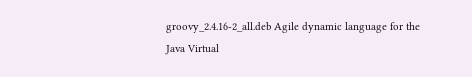groovy_2.4.16-2_all.deb Agile dynamic language for the Java Virtual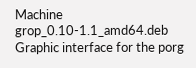Machine
grop_0.10-1.1_amd64.deb Graphic interface for the porg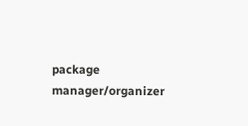package manager/organizer